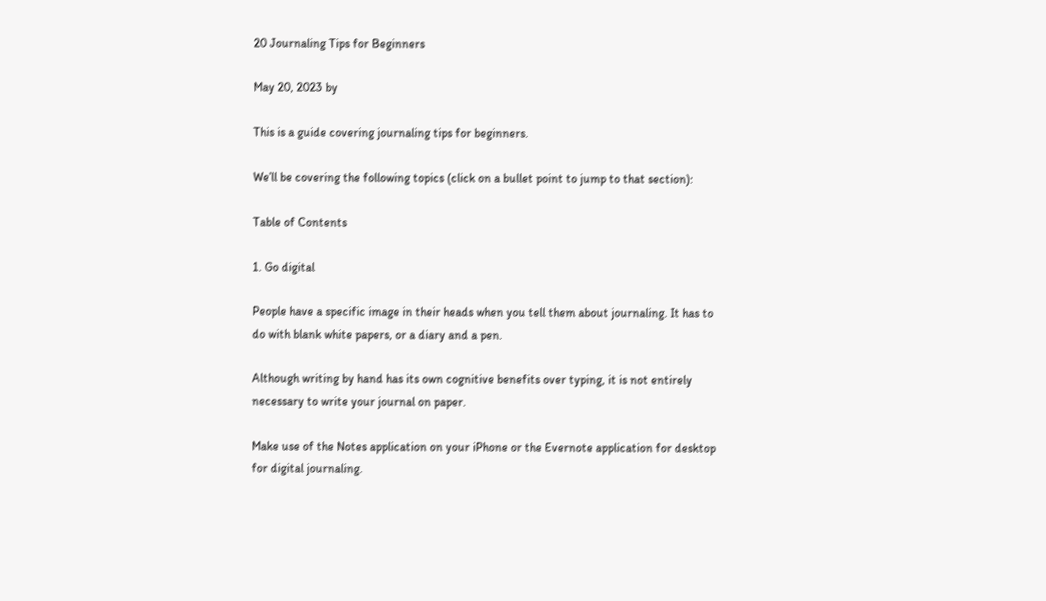20 Journaling Tips for Beginners

May 20, 2023 by

This is a guide covering journaling tips for beginners.

We’ll be covering the following topics (click on a bullet point to jump to that section):

Table of Contents

1. Go digital

People have a specific image in their heads when you tell them about journaling. It has to do with blank white papers, or a diary and a pen.

Although writing by hand has its own cognitive benefits over typing, it is not entirely necessary to write your journal on paper.

Make use of the Notes application on your iPhone or the Evernote application for desktop for digital journaling.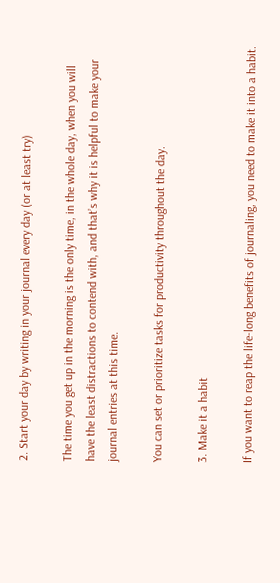2. Start your day by writing in your journal every day (or at least try)

The time you get up in the morning is the only time, in the whole day, when you will have the least distractions to contend with, and that’s why it is helpful to make your journal entries at this time.

You can set or prioritize tasks for productivity throughout the day.

3. Make it a habit

If you want to reap the life-long benefits of journaling, you need to make it into a habit.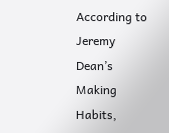According to Jeremy Dean’s Making Habits,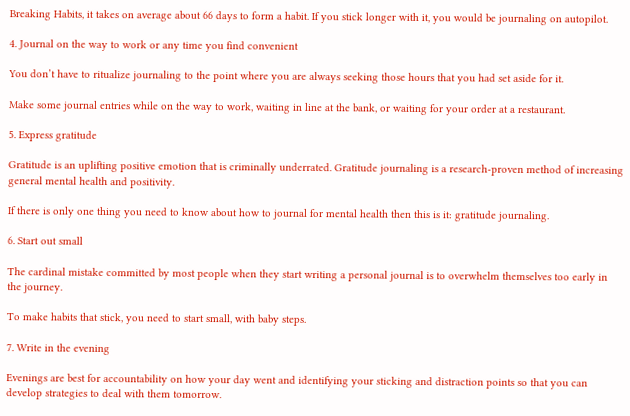Breaking Habits, it takes on average about 66 days to form a habit. If you stick longer with it, you would be journaling on autopilot.

4. Journal on the way to work or any time you find convenient

You don’t have to ritualize journaling to the point where you are always seeking those hours that you had set aside for it.

Make some journal entries while on the way to work, waiting in line at the bank, or waiting for your order at a restaurant.

5. Express gratitude

Gratitude is an uplifting positive emotion that is criminally underrated. Gratitude journaling is a research-proven method of increasing general mental health and positivity.

If there is only one thing you need to know about how to journal for mental health then this is it: gratitude journaling.

6. Start out small

The cardinal mistake committed by most people when they start writing a personal journal is to overwhelm themselves too early in the journey.

To make habits that stick, you need to start small, with baby steps.

7. Write in the evening

Evenings are best for accountability on how your day went and identifying your sticking and distraction points so that you can develop strategies to deal with them tomorrow.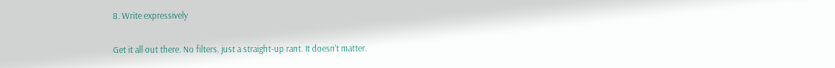8. Write expressively

Get it all out there. No filters, just a straight-up rant. It doesn’t matter.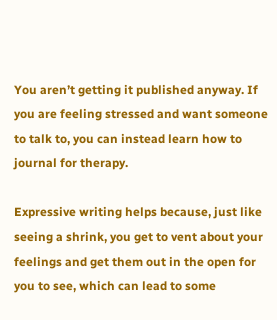You aren’t getting it published anyway. If you are feeling stressed and want someone to talk to, you can instead learn how to journal for therapy.

Expressive writing helps because, just like seeing a shrink, you get to vent about your feelings and get them out in the open for you to see, which can lead to some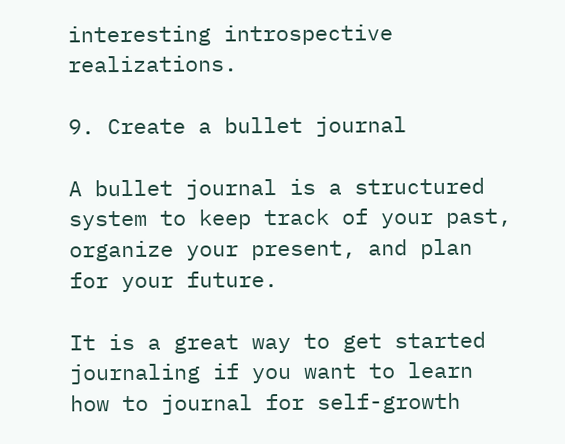interesting introspective realizations.

9. Create a bullet journal

A bullet journal is a structured system to keep track of your past, organize your present, and plan for your future.

It is a great way to get started journaling if you want to learn how to journal for self-growth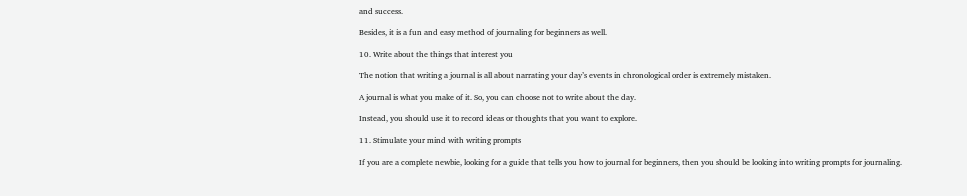and success.

Besides, it is a fun and easy method of journaling for beginners as well.

10. Write about the things that interest you

The notion that writing a journal is all about narrating your day’s events in chronological order is extremely mistaken.

A journal is what you make of it. So, you can choose not to write about the day.

Instead, you should use it to record ideas or thoughts that you want to explore.

11. Stimulate your mind with writing prompts

If you are a complete newbie, looking for a guide that tells you how to journal for beginners, then you should be looking into writing prompts for journaling.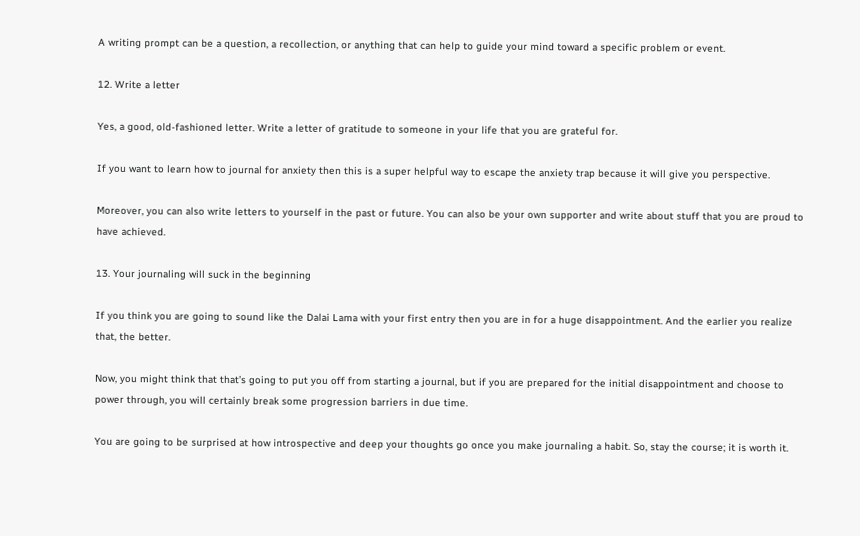A writing prompt can be a question, a recollection, or anything that can help to guide your mind toward a specific problem or event.

12. Write a letter

Yes, a good, old-fashioned letter. Write a letter of gratitude to someone in your life that you are grateful for.

If you want to learn how to journal for anxiety then this is a super helpful way to escape the anxiety trap because it will give you perspective.

Moreover, you can also write letters to yourself in the past or future. You can also be your own supporter and write about stuff that you are proud to have achieved.

13. Your journaling will suck in the beginning

If you think you are going to sound like the Dalai Lama with your first entry then you are in for a huge disappointment. And the earlier you realize that, the better.

Now, you might think that that’s going to put you off from starting a journal, but if you are prepared for the initial disappointment and choose to power through, you will certainly break some progression barriers in due time.

You are going to be surprised at how introspective and deep your thoughts go once you make journaling a habit. So, stay the course; it is worth it.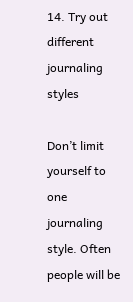14. Try out different journaling styles

Don’t limit yourself to one journaling style. Often people will be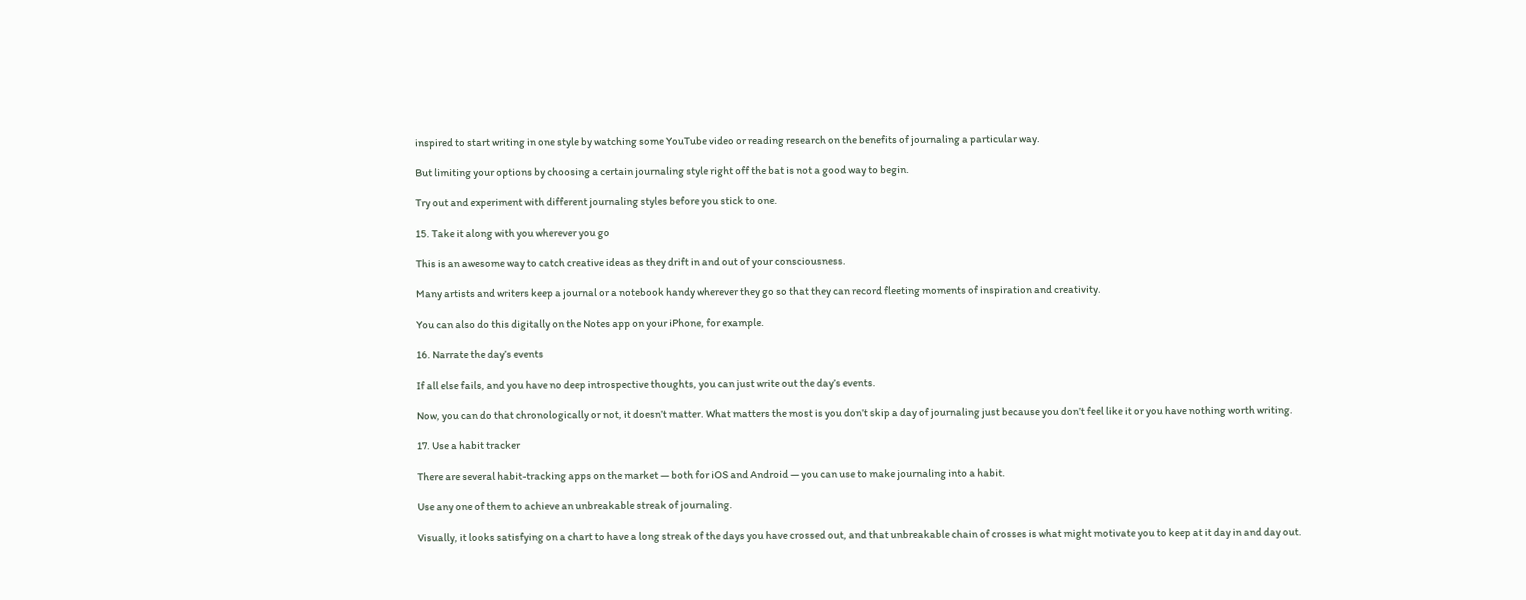inspired to start writing in one style by watching some YouTube video or reading research on the benefits of journaling a particular way.

But limiting your options by choosing a certain journaling style right off the bat is not a good way to begin.

Try out and experiment with different journaling styles before you stick to one.

15. Take it along with you wherever you go

This is an awesome way to catch creative ideas as they drift in and out of your consciousness.

Many artists and writers keep a journal or a notebook handy wherever they go so that they can record fleeting moments of inspiration and creativity.

You can also do this digitally on the Notes app on your iPhone, for example.

16. Narrate the day’s events

If all else fails, and you have no deep introspective thoughts, you can just write out the day’s events.

Now, you can do that chronologically or not, it doesn’t matter. What matters the most is you don’t skip a day of journaling just because you don’t feel like it or you have nothing worth writing.

17. Use a habit tracker

There are several habit-tracking apps on the market — both for iOS and Android — you can use to make journaling into a habit.

Use any one of them to achieve an unbreakable streak of journaling.

Visually, it looks satisfying on a chart to have a long streak of the days you have crossed out, and that unbreakable chain of crosses is what might motivate you to keep at it day in and day out.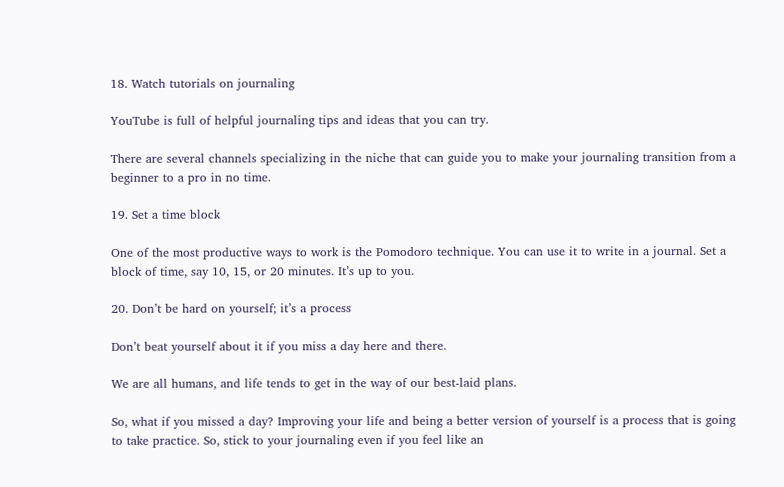18. Watch tutorials on journaling

YouTube is full of helpful journaling tips and ideas that you can try.

There are several channels specializing in the niche that can guide you to make your journaling transition from a beginner to a pro in no time.

19. Set a time block

One of the most productive ways to work is the Pomodoro technique. You can use it to write in a journal. Set a block of time, say 10, 15, or 20 minutes. It’s up to you.

20. Don’t be hard on yourself; it’s a process

Don’t beat yourself about it if you miss a day here and there.

We are all humans, and life tends to get in the way of our best-laid plans.

So, what if you missed a day? Improving your life and being a better version of yourself is a process that is going to take practice. So, stick to your journaling even if you feel like an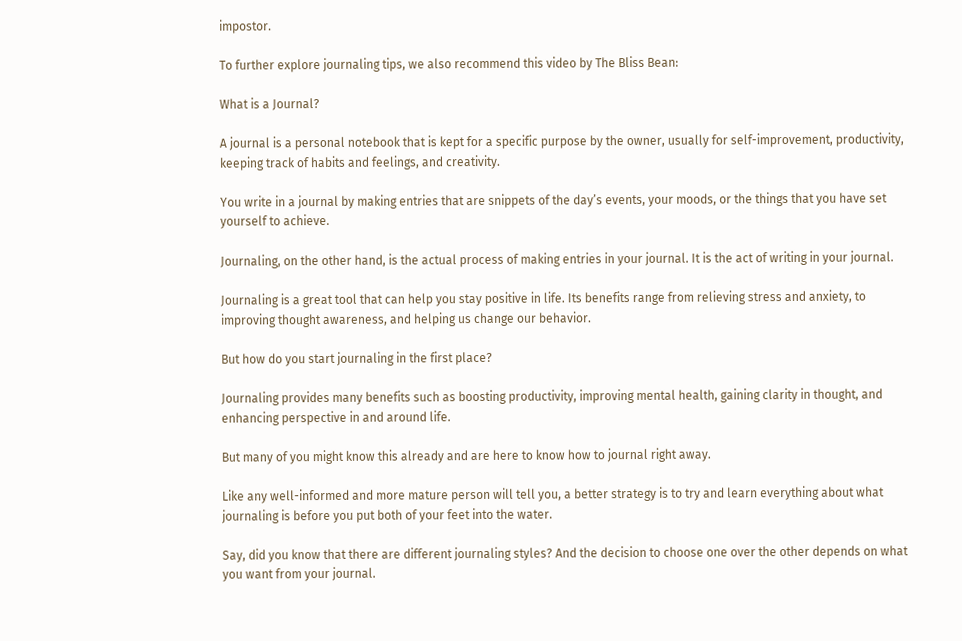impostor.

To further explore journaling tips, we also recommend this video by The Bliss Bean:

What is a Journal?

A journal is a personal notebook that is kept for a specific purpose by the owner, usually for self-improvement, productivity, keeping track of habits and feelings, and creativity.

You write in a journal by making entries that are snippets of the day’s events, your moods, or the things that you have set yourself to achieve.

Journaling, on the other hand, is the actual process of making entries in your journal. It is the act of writing in your journal.

Journaling is a great tool that can help you stay positive in life. Its benefits range from relieving stress and anxiety, to improving thought awareness, and helping us change our behavior.

But how do you start journaling in the first place?

Journaling provides many benefits such as boosting productivity, improving mental health, gaining clarity in thought, and enhancing perspective in and around life.

But many of you might know this already and are here to know how to journal right away.

Like any well-informed and more mature person will tell you, a better strategy is to try and learn everything about what journaling is before you put both of your feet into the water.

Say, did you know that there are different journaling styles? And the decision to choose one over the other depends on what you want from your journal.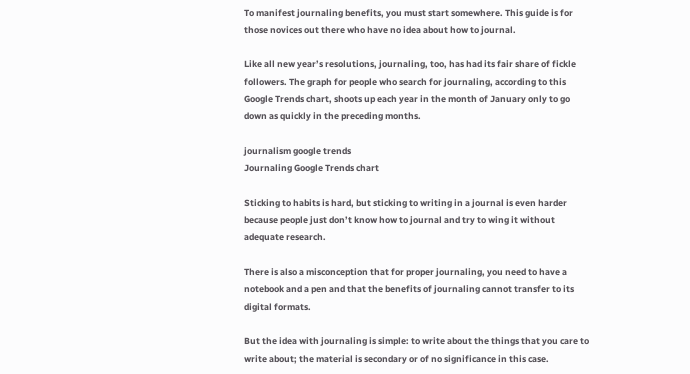To manifest journaling benefits, you must start somewhere. This guide is for those novices out there who have no idea about how to journal.

Like all new year’s resolutions, journaling, too, has had its fair share of fickle followers. The graph for people who search for journaling, according to this Google Trends chart, shoots up each year in the month of January only to go down as quickly in the preceding months.

journalism google trends
Journaling Google Trends chart

Sticking to habits is hard, but sticking to writing in a journal is even harder because people just don’t know how to journal and try to wing it without adequate research.

There is also a misconception that for proper journaling, you need to have a notebook and a pen and that the benefits of journaling cannot transfer to its digital formats.

But the idea with journaling is simple: to write about the things that you care to write about; the material is secondary or of no significance in this case.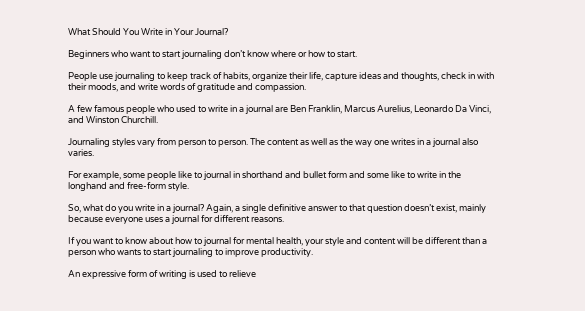What Should You Write in Your Journal?

Beginners who want to start journaling don’t know where or how to start.

People use journaling to keep track of habits, organize their life, capture ideas and thoughts, check in with their moods, and write words of gratitude and compassion.

A few famous people who used to write in a journal are Ben Franklin, Marcus Aurelius, Leonardo Da Vinci, and Winston Churchill.

Journaling styles vary from person to person. The content as well as the way one writes in a journal also varies.

For example, some people like to journal in shorthand and bullet form and some like to write in the longhand and free-form style.

So, what do you write in a journal? Again, a single definitive answer to that question doesn’t exist, mainly because everyone uses a journal for different reasons.

If you want to know about how to journal for mental health, your style and content will be different than a person who wants to start journaling to improve productivity.

An expressive form of writing is used to relieve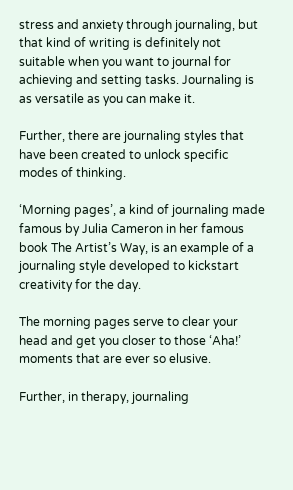stress and anxiety through journaling, but that kind of writing is definitely not suitable when you want to journal for achieving and setting tasks. Journaling is as versatile as you can make it.

Further, there are journaling styles that have been created to unlock specific modes of thinking.

‘Morning pages’, a kind of journaling made famous by Julia Cameron in her famous book The Artist’s Way, is an example of a journaling style developed to kickstart creativity for the day.

The morning pages serve to clear your head and get you closer to those ‘Aha!’ moments that are ever so elusive.

Further, in therapy, journaling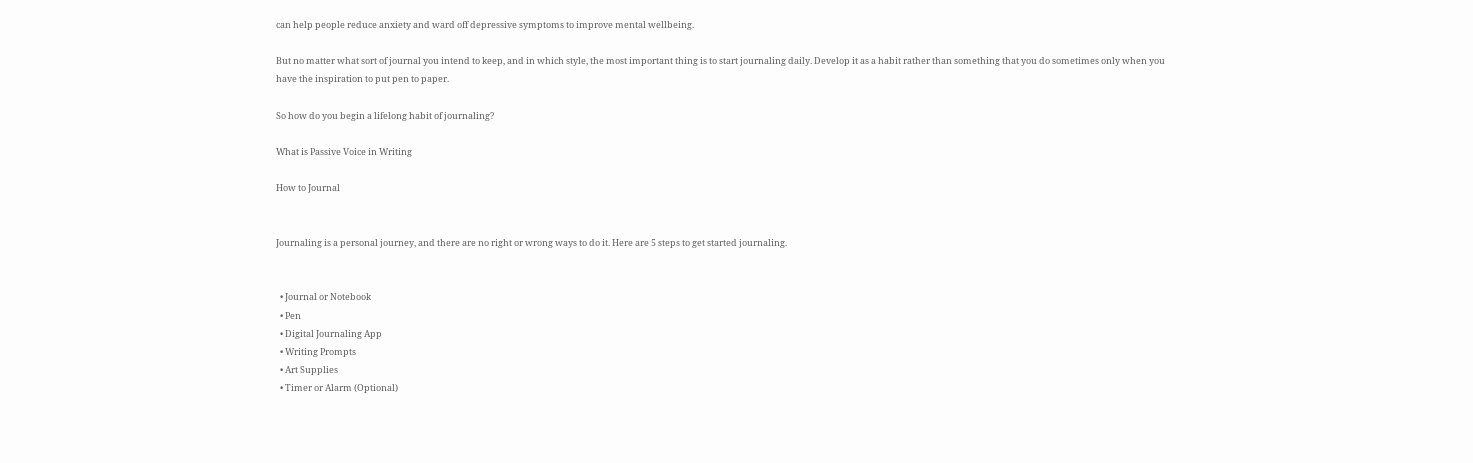can help people reduce anxiety and ward off depressive symptoms to improve mental wellbeing.

But no matter what sort of journal you intend to keep, and in which style, the most important thing is to start journaling daily. Develop it as a habit rather than something that you do sometimes only when you have the inspiration to put pen to paper.

So how do you begin a lifelong habit of journaling?

What is Passive Voice in Writing

How to Journal


Journaling is a personal journey, and there are no right or wrong ways to do it. Here are 5 steps to get started journaling.


  • Journal or Notebook
  • Pen
  • Digital Journaling App
  • Writing Prompts
  • Art Supplies
  • Timer or Alarm (Optional)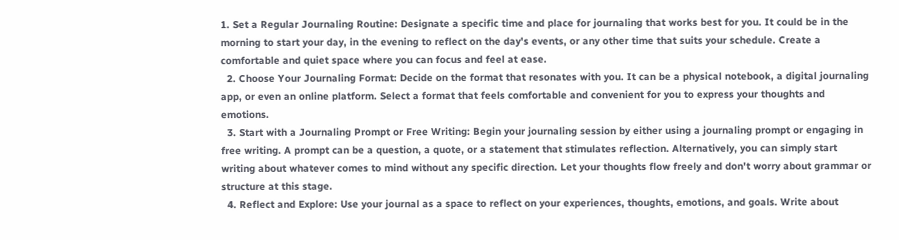1. Set a Regular Journaling Routine: Designate a specific time and place for journaling that works best for you. It could be in the morning to start your day, in the evening to reflect on the day's events, or any other time that suits your schedule. Create a comfortable and quiet space where you can focus and feel at ease.
  2. Choose Your Journaling Format: Decide on the format that resonates with you. It can be a physical notebook, a digital journaling app, or even an online platform. Select a format that feels comfortable and convenient for you to express your thoughts and emotions.
  3. Start with a Journaling Prompt or Free Writing: Begin your journaling session by either using a journaling prompt or engaging in free writing. A prompt can be a question, a quote, or a statement that stimulates reflection. Alternatively, you can simply start writing about whatever comes to mind without any specific direction. Let your thoughts flow freely and don't worry about grammar or structure at this stage.
  4. Reflect and Explore: Use your journal as a space to reflect on your experiences, thoughts, emotions, and goals. Write about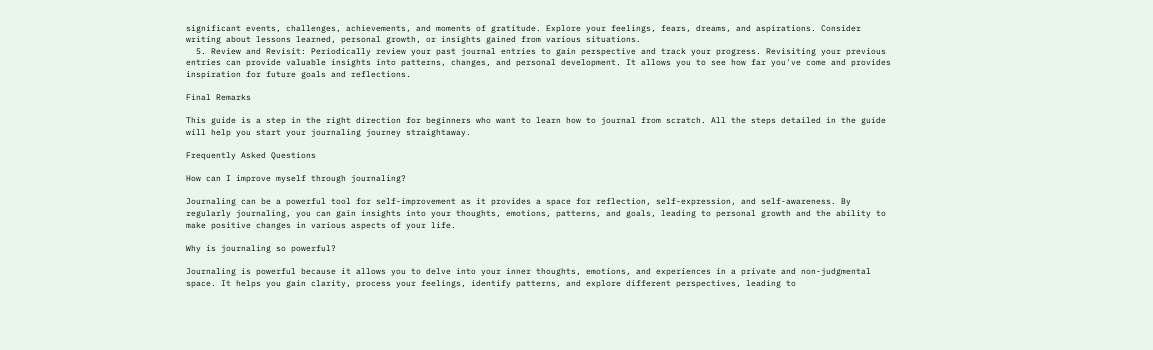significant events, challenges, achievements, and moments of gratitude. Explore your feelings, fears, dreams, and aspirations. Consider writing about lessons learned, personal growth, or insights gained from various situations.
  5. Review and Revisit: Periodically review your past journal entries to gain perspective and track your progress. Revisiting your previous entries can provide valuable insights into patterns, changes, and personal development. It allows you to see how far you've come and provides inspiration for future goals and reflections.

Final Remarks

This guide is a step in the right direction for beginners who want to learn how to journal from scratch. All the steps detailed in the guide will help you start your journaling journey straightaway.

Frequently Asked Questions

How can I improve myself through journaling?

Journaling can be a powerful tool for self-improvement as it provides a space for reflection, self-expression, and self-awareness. By regularly journaling, you can gain insights into your thoughts, emotions, patterns, and goals, leading to personal growth and the ability to make positive changes in various aspects of your life.

Why is journaling so powerful?

Journaling is powerful because it allows you to delve into your inner thoughts, emotions, and experiences in a private and non-judgmental space. It helps you gain clarity, process your feelings, identify patterns, and explore different perspectives, leading to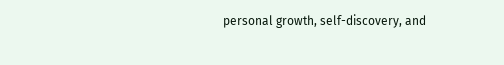personal growth, self-discovery, and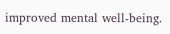improved mental well-being.